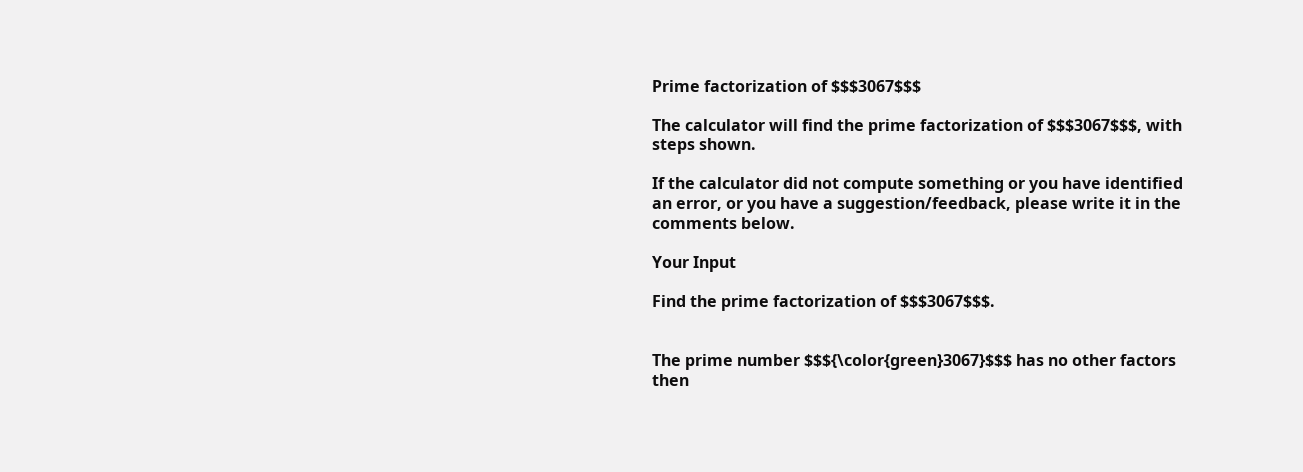Prime factorization of $$$3067$$$

The calculator will find the prime factorization of $$$3067$$$, with steps shown.

If the calculator did not compute something or you have identified an error, or you have a suggestion/feedback, please write it in the comments below.

Your Input

Find the prime factorization of $$$3067$$$.


The prime number $$${\color{green}3067}$$$ has no other factors then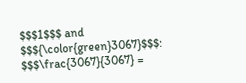$$$1$$$ and $$${\color{green}3067}$$$: $$$\frac{3067}{3067} =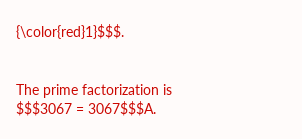{\color{red}1}$$$.


The prime factorization is $$$3067 = 3067$$$A.